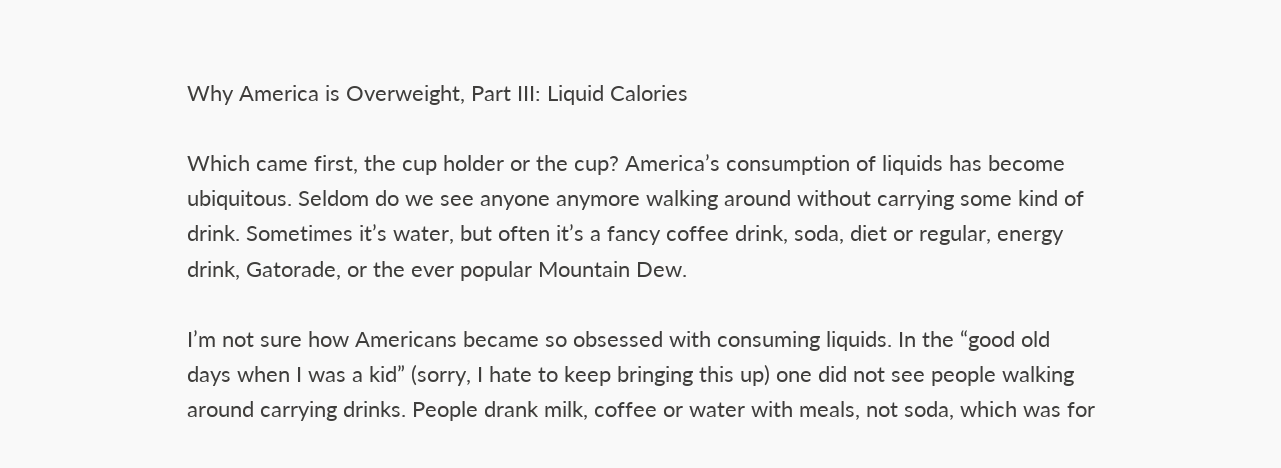Why America is Overweight, Part III: Liquid Calories

Which came first, the cup holder or the cup? America’s consumption of liquids has become ubiquitous. Seldom do we see anyone anymore walking around without carrying some kind of drink. Sometimes it’s water, but often it’s a fancy coffee drink, soda, diet or regular, energy drink, Gatorade, or the ever popular Mountain Dew.

I’m not sure how Americans became so obsessed with consuming liquids. In the “good old days when I was a kid” (sorry, I hate to keep bringing this up) one did not see people walking around carrying drinks. People drank milk, coffee or water with meals, not soda, which was for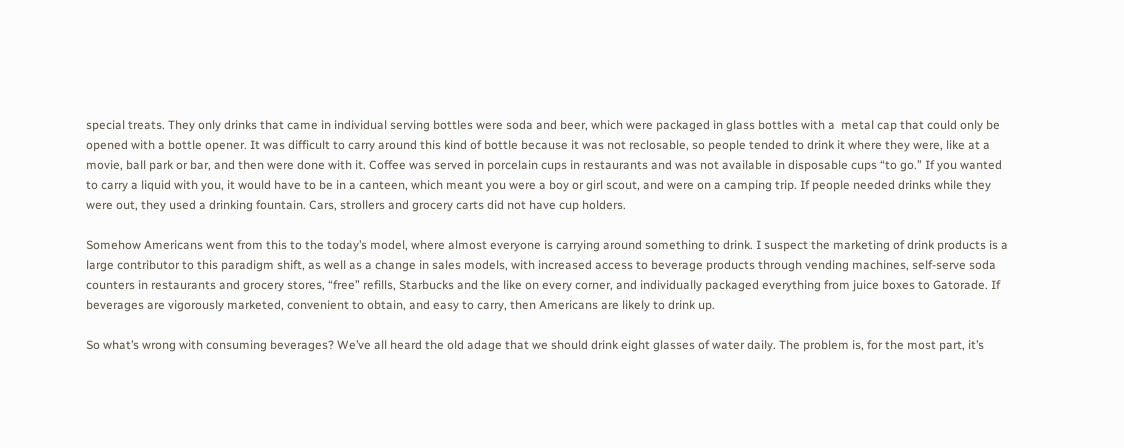special treats. They only drinks that came in individual serving bottles were soda and beer, which were packaged in glass bottles with a  metal cap that could only be opened with a bottle opener. It was difficult to carry around this kind of bottle because it was not reclosable, so people tended to drink it where they were, like at a movie, ball park or bar, and then were done with it. Coffee was served in porcelain cups in restaurants and was not available in disposable cups “to go.” If you wanted to carry a liquid with you, it would have to be in a canteen, which meant you were a boy or girl scout, and were on a camping trip. If people needed drinks while they were out, they used a drinking fountain. Cars, strollers and grocery carts did not have cup holders.

Somehow Americans went from this to the today’s model, where almost everyone is carrying around something to drink. I suspect the marketing of drink products is a large contributor to this paradigm shift, as well as a change in sales models, with increased access to beverage products through vending machines, self-serve soda counters in restaurants and grocery stores, “free” refills, Starbucks and the like on every corner, and individually packaged everything from juice boxes to Gatorade. If beverages are vigorously marketed, convenient to obtain, and easy to carry, then Americans are likely to drink up.

So what’s wrong with consuming beverages? We’ve all heard the old adage that we should drink eight glasses of water daily. The problem is, for the most part, it’s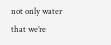not only water that we’re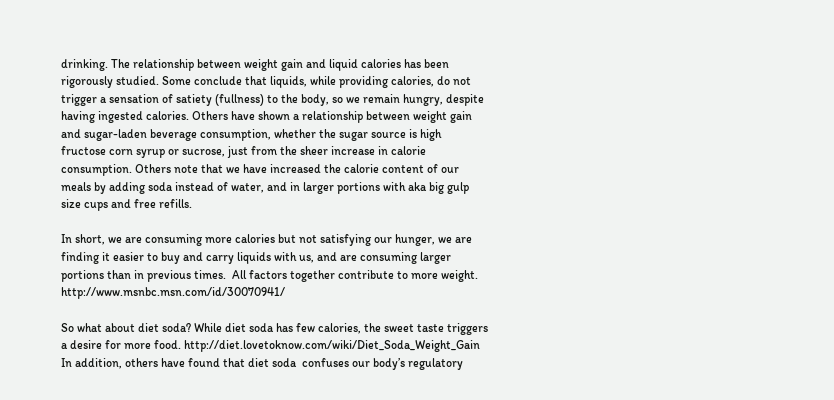drinking. The relationship between weight gain and liquid calories has been rigorously studied. Some conclude that liquids, while providing calories, do not trigger a sensation of satiety (fullness) to the body, so we remain hungry, despite having ingested calories. Others have shown a relationship between weight gain and sugar-laden beverage consumption, whether the sugar source is high fructose corn syrup or sucrose, just from the sheer increase in calorie consumption. Others note that we have increased the calorie content of our meals by adding soda instead of water, and in larger portions with aka big gulp size cups and free refills.

In short, we are consuming more calories but not satisfying our hunger, we are finding it easier to buy and carry liquids with us, and are consuming larger portions than in previous times.  All factors together contribute to more weight. http://www.msnbc.msn.com/id/30070941/

So what about diet soda? While diet soda has few calories, the sweet taste triggers a desire for more food. http://diet.lovetoknow.com/wiki/Diet_Soda_Weight_Gain In addition, others have found that diet soda  confuses our body’s regulatory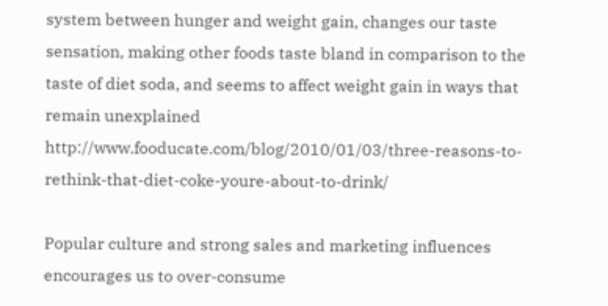system between hunger and weight gain, changes our taste sensation, making other foods taste bland in comparison to the taste of diet soda, and seems to affect weight gain in ways that remain unexplained http://www.fooducate.com/blog/2010/01/03/three-reasons-to-rethink-that-diet-coke-youre-about-to-drink/

Popular culture and strong sales and marketing influences encourages us to over-consume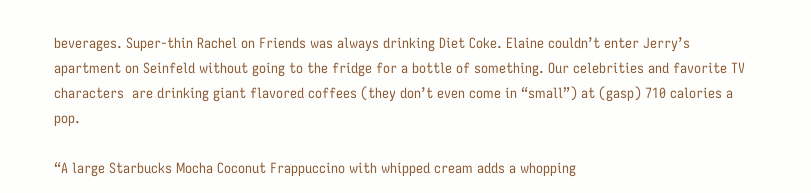beverages. Super-thin Rachel on Friends was always drinking Diet Coke. Elaine couldn’t enter Jerry’s apartment on Seinfeld without going to the fridge for a bottle of something. Our celebrities and favorite TV characters  are drinking giant flavored coffees (they don’t even come in “small”) at (gasp) 710 calories a pop.

“A large Starbucks Mocha Coconut Frappuccino with whipped cream adds a whopping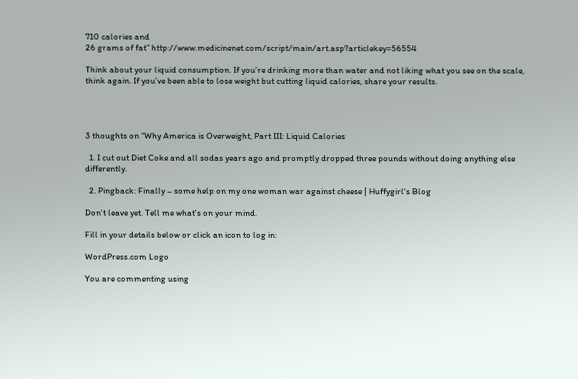710 calories and
26 grams of fat” http://www.medicinenet.com/script/main/art.asp?articlekey=56554

Think about your liquid consumption. If you’re drinking more than water and not liking what you see on the scale, think again. If you’ve been able to lose weight but cutting liquid calories, share your results.




3 thoughts on “Why America is Overweight, Part III: Liquid Calories

  1. I cut out Diet Coke and all sodas years ago and promptly dropped three pounds without doing anything else differently.

  2. Pingback: Finally – some help on my one woman war against cheese | Huffygirl's Blog

Don't leave yet. Tell me what's on your mind.

Fill in your details below or click an icon to log in:

WordPress.com Logo

You are commenting using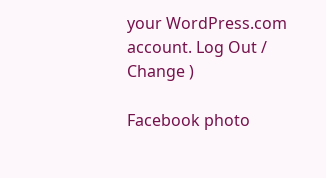your WordPress.com account. Log Out /  Change )

Facebook photo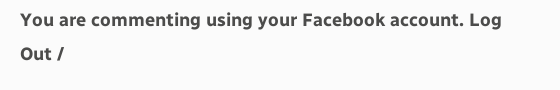You are commenting using your Facebook account. Log Out /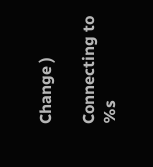Change )

Connecting to %s